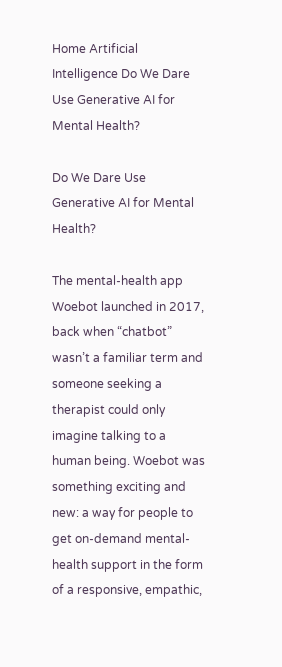Home Artificial Intelligence Do We Dare Use Generative AI for Mental Health?

Do We Dare Use Generative AI for Mental Health?

The mental-health app Woebot launched in 2017, back when “chatbot” wasn’t a familiar term and someone seeking a therapist could only imagine talking to a human being. Woebot was something exciting and new: a way for people to get on-demand mental-health support in the form of a responsive, empathic,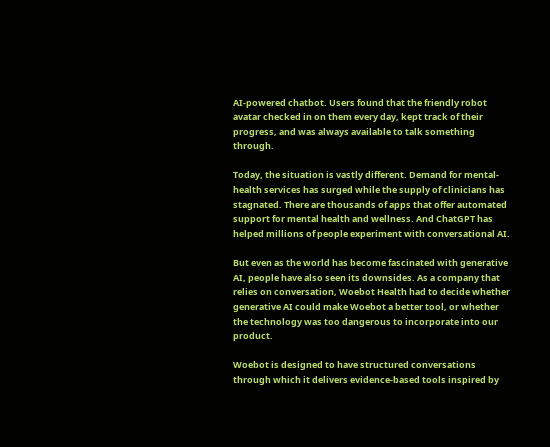AI-powered chatbot. Users found that the friendly robot avatar checked in on them every day, kept track of their progress, and was always available to talk something through.

Today, the situation is vastly different. Demand for mental-health services has surged while the supply of clinicians has stagnated. There are thousands of apps that offer automated support for mental health and wellness. And ChatGPT has helped millions of people experiment with conversational AI.

But even as the world has become fascinated with generative AI, people have also seen its downsides. As a company that relies on conversation, Woebot Health had to decide whether generative AI could make Woebot a better tool, or whether the technology was too dangerous to incorporate into our product.

Woebot is designed to have structured conversations through which it delivers evidence-based tools inspired by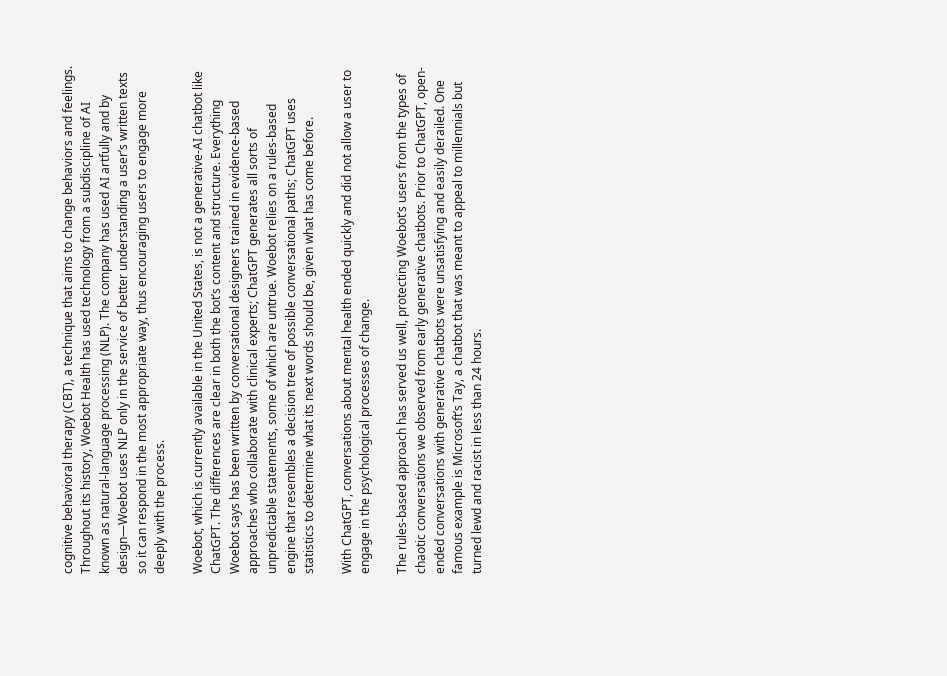cognitive behavioral therapy (CBT), a technique that aims to change behaviors and feelings. Throughout its history, Woebot Health has used technology from a subdiscipline of AI known as natural-language processing (NLP). The company has used AI artfully and by design—Woebot uses NLP only in the service of better understanding a user’s written texts so it can respond in the most appropriate way, thus encouraging users to engage more deeply with the process.

Woebot, which is currently available in the United States, is not a generative-AI chatbot like ChatGPT. The differences are clear in both the bot’s content and structure. Everything Woebot says has been written by conversational designers trained in evidence-based approaches who collaborate with clinical experts; ChatGPT generates all sorts of unpredictable statements, some of which are untrue. Woebot relies on a rules-based engine that resembles a decision tree of possible conversational paths; ChatGPT uses statistics to determine what its next words should be, given what has come before.

With ChatGPT, conversations about mental health ended quickly and did not allow a user to engage in the psychological processes of change.

The rules-based approach has served us well, protecting Woebot’s users from the types of chaotic conversations we observed from early generative chatbots. Prior to ChatGPT, open-ended conversations with generative chatbots were unsatisfying and easily derailed. One famous example is Microsoft’s Tay, a chatbot that was meant to appeal to millennials but turned lewd and racist in less than 24 hours.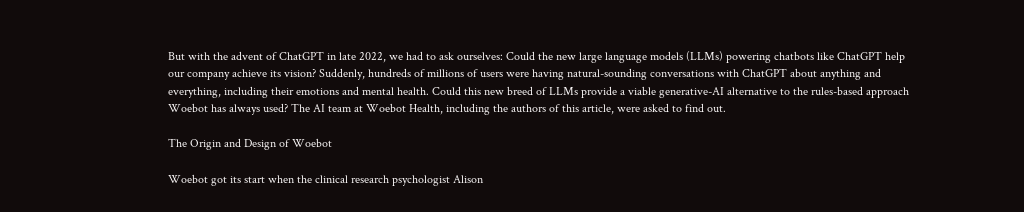But with the advent of ChatGPT in late 2022, we had to ask ourselves: Could the new large language models (LLMs) powering chatbots like ChatGPT help our company achieve its vision? Suddenly, hundreds of millions of users were having natural-sounding conversations with ChatGPT about anything and everything, including their emotions and mental health. Could this new breed of LLMs provide a viable generative-AI alternative to the rules-based approach Woebot has always used? The AI team at Woebot Health, including the authors of this article, were asked to find out.

The Origin and Design of Woebot

Woebot got its start when the clinical research psychologist Alison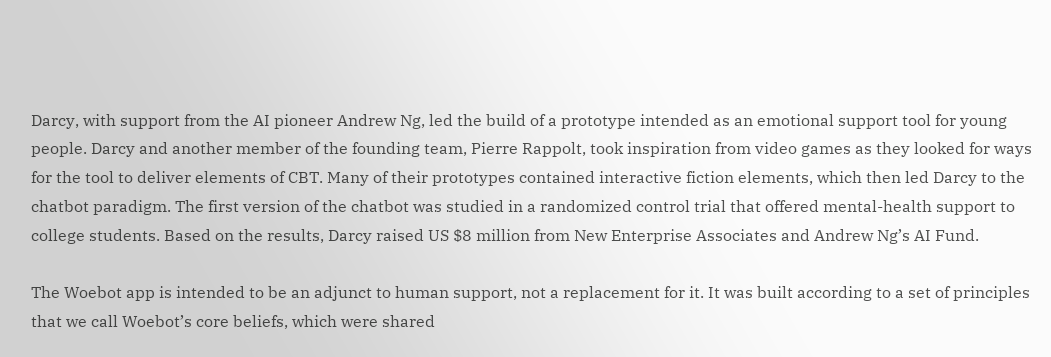Darcy, with support from the AI pioneer Andrew Ng, led the build of a prototype intended as an emotional support tool for young people. Darcy and another member of the founding team, Pierre Rappolt, took inspiration from video games as they looked for ways for the tool to deliver elements of CBT. Many of their prototypes contained interactive fiction elements, which then led Darcy to the chatbot paradigm. The first version of the chatbot was studied in a randomized control trial that offered mental-health support to college students. Based on the results, Darcy raised US $8 million from New Enterprise Associates and Andrew Ng’s AI Fund.

The Woebot app is intended to be an adjunct to human support, not a replacement for it. It was built according to a set of principles that we call Woebot’s core beliefs, which were shared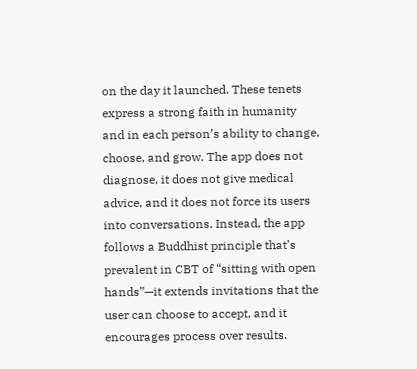on the day it launched. These tenets express a strong faith in humanity and in each person’s ability to change, choose, and grow. The app does not diagnose, it does not give medical advice, and it does not force its users into conversations. Instead, the app follows a Buddhist principle that’s prevalent in CBT of “sitting with open hands”—it extends invitations that the user can choose to accept, and it encourages process over results.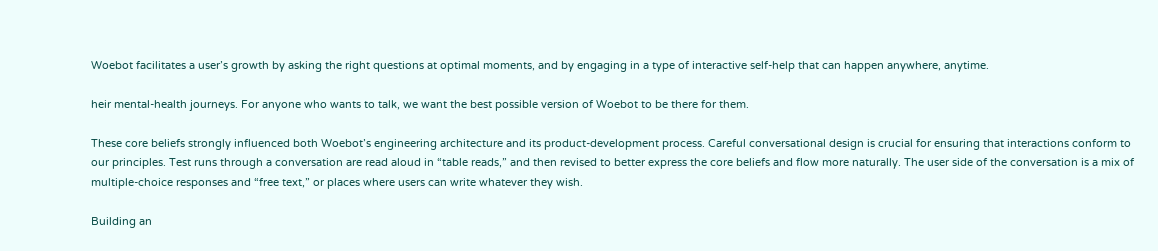Woebot facilitates a user’s growth by asking the right questions at optimal moments, and by engaging in a type of interactive self-help that can happen anywhere, anytime.

heir mental-health journeys. For anyone who wants to talk, we want the best possible version of Woebot to be there for them.

These core beliefs strongly influenced both Woebot’s engineering architecture and its product-development process. Careful conversational design is crucial for ensuring that interactions conform to our principles. Test runs through a conversation are read aloud in “table reads,” and then revised to better express the core beliefs and flow more naturally. The user side of the conversation is a mix of multiple-choice responses and “free text,” or places where users can write whatever they wish.

Building an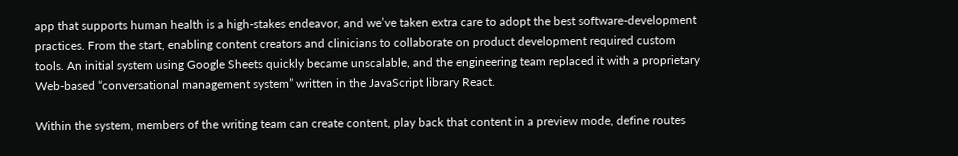app that supports human health is a high-stakes endeavor, and we’ve taken extra care to adopt the best software-development practices. From the start, enabling content creators and clinicians to collaborate on product development required custom tools. An initial system using Google Sheets quickly became unscalable, and the engineering team replaced it with a proprietary Web-based “conversational management system” written in the JavaScript library React.

Within the system, members of the writing team can create content, play back that content in a preview mode, define routes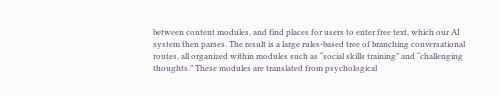between content modules, and find places for users to enter free text, which our AI system then parses. The result is a large rules-based tree of branching conversational routes, all organized within modules such as “social skills training” and “challenging thoughts.” These modules are translated from psychological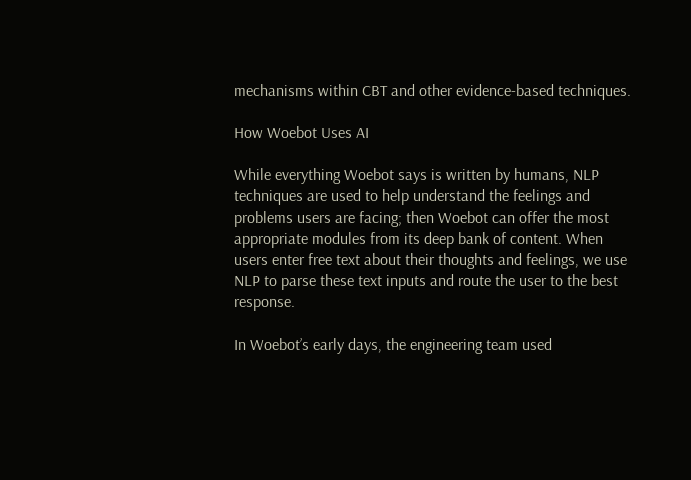mechanisms within CBT and other evidence-based techniques.

How Woebot Uses AI

While everything Woebot says is written by humans, NLP techniques are used to help understand the feelings and problems users are facing; then Woebot can offer the most appropriate modules from its deep bank of content. When users enter free text about their thoughts and feelings, we use NLP to parse these text inputs and route the user to the best response.

In Woebot’s early days, the engineering team used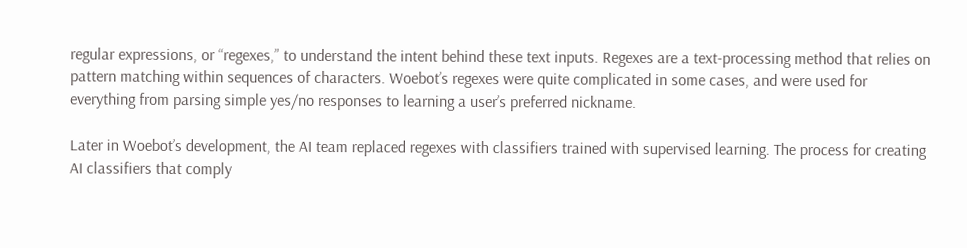regular expressions, or “regexes,” to understand the intent behind these text inputs. Regexes are a text-processing method that relies on pattern matching within sequences of characters. Woebot’s regexes were quite complicated in some cases, and were used for everything from parsing simple yes/no responses to learning a user’s preferred nickname.

Later in Woebot’s development, the AI team replaced regexes with classifiers trained with supervised learning. The process for creating AI classifiers that comply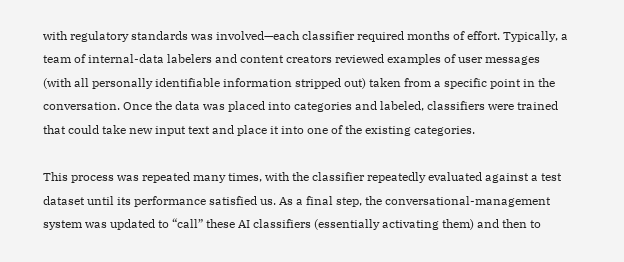with regulatory standards was involved—each classifier required months of effort. Typically, a team of internal-data labelers and content creators reviewed examples of user messages (with all personally identifiable information stripped out) taken from a specific point in the conversation. Once the data was placed into categories and labeled, classifiers were trained that could take new input text and place it into one of the existing categories.

This process was repeated many times, with the classifier repeatedly evaluated against a test dataset until its performance satisfied us. As a final step, the conversational-management system was updated to “call” these AI classifiers (essentially activating them) and then to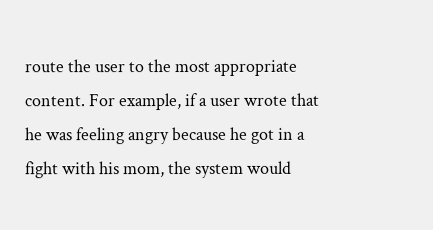route the user to the most appropriate content. For example, if a user wrote that he was feeling angry because he got in a fight with his mom, the system would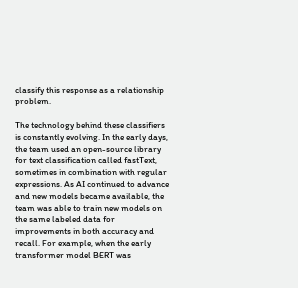classify this response as a relationship problem.

The technology behind these classifiers is constantly evolving. In the early days, the team used an open-source library for text classification called fastText, sometimes in combination with regular expressions. As AI continued to advance and new models became available, the team was able to train new models on the same labeled data for improvements in both accuracy and recall. For example, when the early transformer model BERT was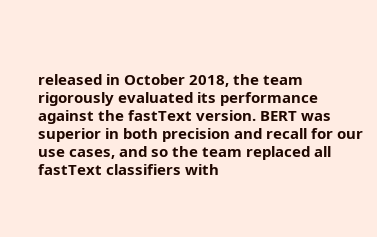released in October 2018, the team rigorously evaluated its performance against the fastText version. BERT was superior in both precision and recall for our use cases, and so the team replaced all fastText classifiers with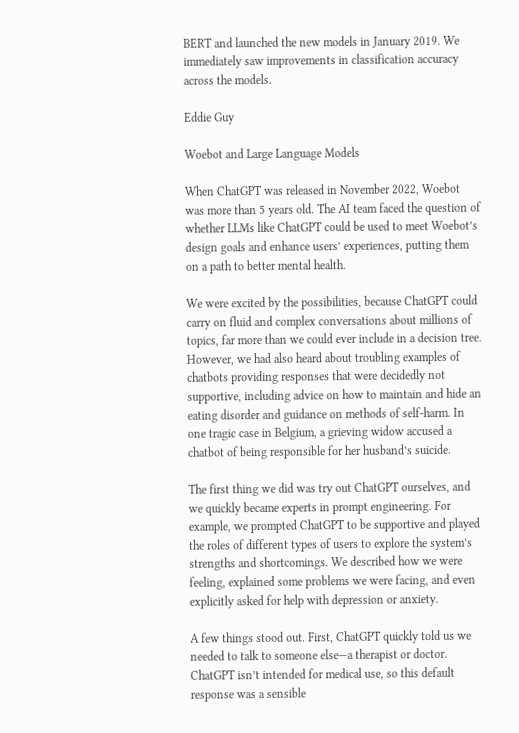BERT and launched the new models in January 2019. We immediately saw improvements in classification accuracy across the models.

Eddie Guy

Woebot and Large Language Models

When ChatGPT was released in November 2022, Woebot was more than 5 years old. The AI team faced the question of whether LLMs like ChatGPT could be used to meet Woebot’s design goals and enhance users’ experiences, putting them on a path to better mental health.

We were excited by the possibilities, because ChatGPT could carry on fluid and complex conversations about millions of topics, far more than we could ever include in a decision tree. However, we had also heard about troubling examples of chatbots providing responses that were decidedly not supportive, including advice on how to maintain and hide an eating disorder and guidance on methods of self-harm. In one tragic case in Belgium, a grieving widow accused a chatbot of being responsible for her husband’s suicide.

The first thing we did was try out ChatGPT ourselves, and we quickly became experts in prompt engineering. For example, we prompted ChatGPT to be supportive and played the roles of different types of users to explore the system’s strengths and shortcomings. We described how we were feeling, explained some problems we were facing, and even explicitly asked for help with depression or anxiety.

A few things stood out. First, ChatGPT quickly told us we needed to talk to someone else—a therapist or doctor. ChatGPT isn’t intended for medical use, so this default response was a sensible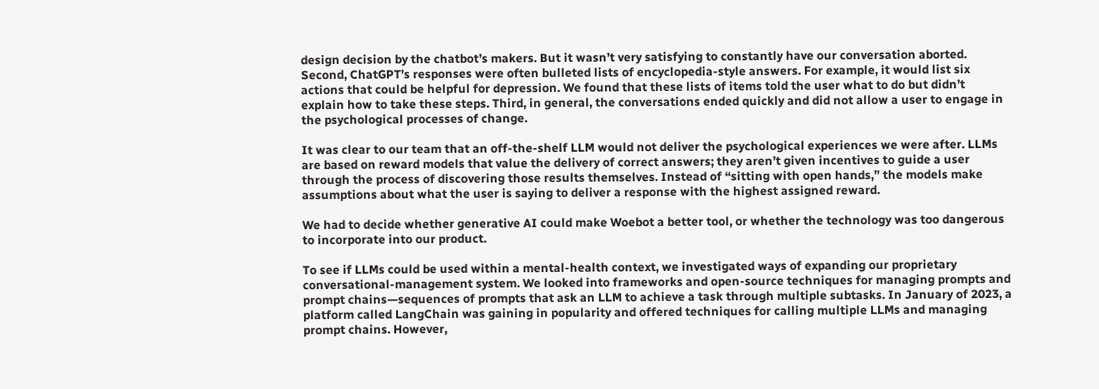design decision by the chatbot’s makers. But it wasn’t very satisfying to constantly have our conversation aborted. Second, ChatGPT’s responses were often bulleted lists of encyclopedia-style answers. For example, it would list six actions that could be helpful for depression. We found that these lists of items told the user what to do but didn’t explain how to take these steps. Third, in general, the conversations ended quickly and did not allow a user to engage in the psychological processes of change.

It was clear to our team that an off-the-shelf LLM would not deliver the psychological experiences we were after. LLMs are based on reward models that value the delivery of correct answers; they aren’t given incentives to guide a user through the process of discovering those results themselves. Instead of “sitting with open hands,” the models make assumptions about what the user is saying to deliver a response with the highest assigned reward.

We had to decide whether generative AI could make Woebot a better tool, or whether the technology was too dangerous to incorporate into our product.

To see if LLMs could be used within a mental-health context, we investigated ways of expanding our proprietary conversational-management system. We looked into frameworks and open-source techniques for managing prompts and prompt chains—sequences of prompts that ask an LLM to achieve a task through multiple subtasks. In January of 2023, a platform called LangChain was gaining in popularity and offered techniques for calling multiple LLMs and managing prompt chains. However,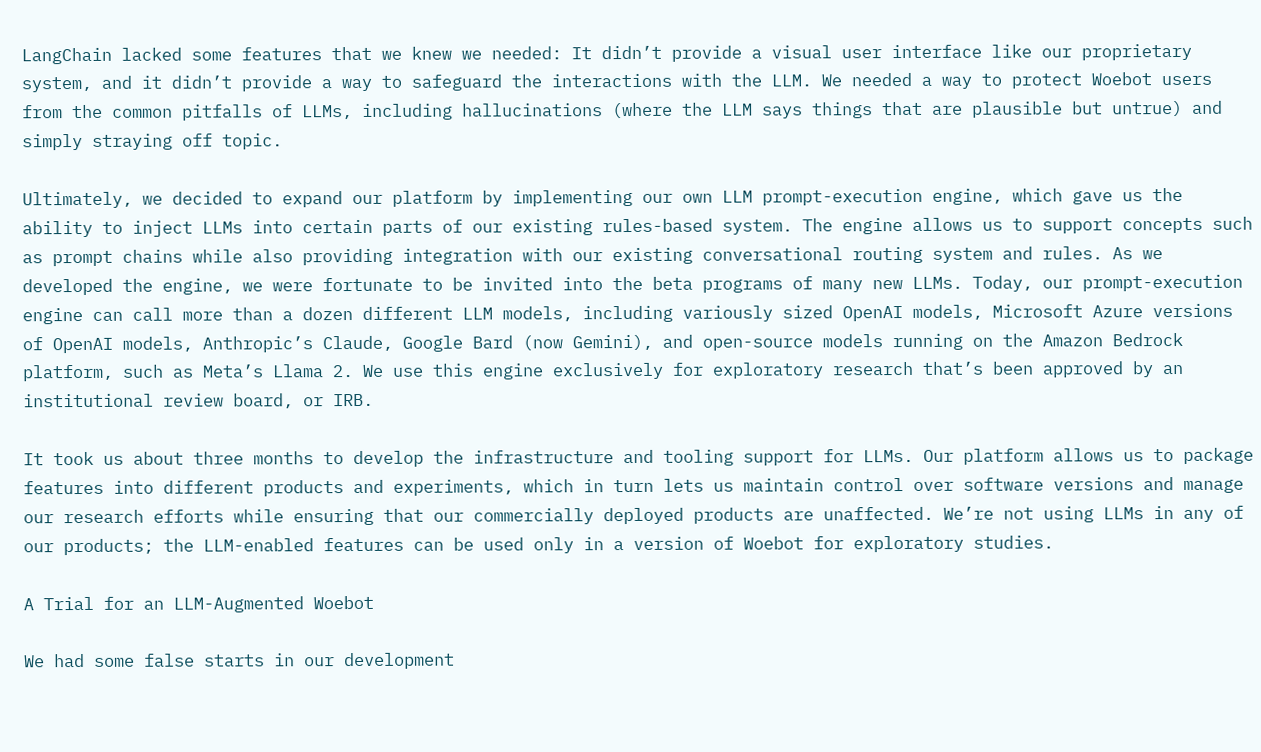LangChain lacked some features that we knew we needed: It didn’t provide a visual user interface like our proprietary system, and it didn’t provide a way to safeguard the interactions with the LLM. We needed a way to protect Woebot users from the common pitfalls of LLMs, including hallucinations (where the LLM says things that are plausible but untrue) and simply straying off topic.

Ultimately, we decided to expand our platform by implementing our own LLM prompt-execution engine, which gave us the ability to inject LLMs into certain parts of our existing rules-based system. The engine allows us to support concepts such as prompt chains while also providing integration with our existing conversational routing system and rules. As we developed the engine, we were fortunate to be invited into the beta programs of many new LLMs. Today, our prompt-execution engine can call more than a dozen different LLM models, including variously sized OpenAI models, Microsoft Azure versions of OpenAI models, Anthropic’s Claude, Google Bard (now Gemini), and open-source models running on the Amazon Bedrock platform, such as Meta’s Llama 2. We use this engine exclusively for exploratory research that’s been approved by an institutional review board, or IRB.

It took us about three months to develop the infrastructure and tooling support for LLMs. Our platform allows us to package features into different products and experiments, which in turn lets us maintain control over software versions and manage our research efforts while ensuring that our commercially deployed products are unaffected. We’re not using LLMs in any of our products; the LLM-enabled features can be used only in a version of Woebot for exploratory studies.

A Trial for an LLM-Augmented Woebot

We had some false starts in our development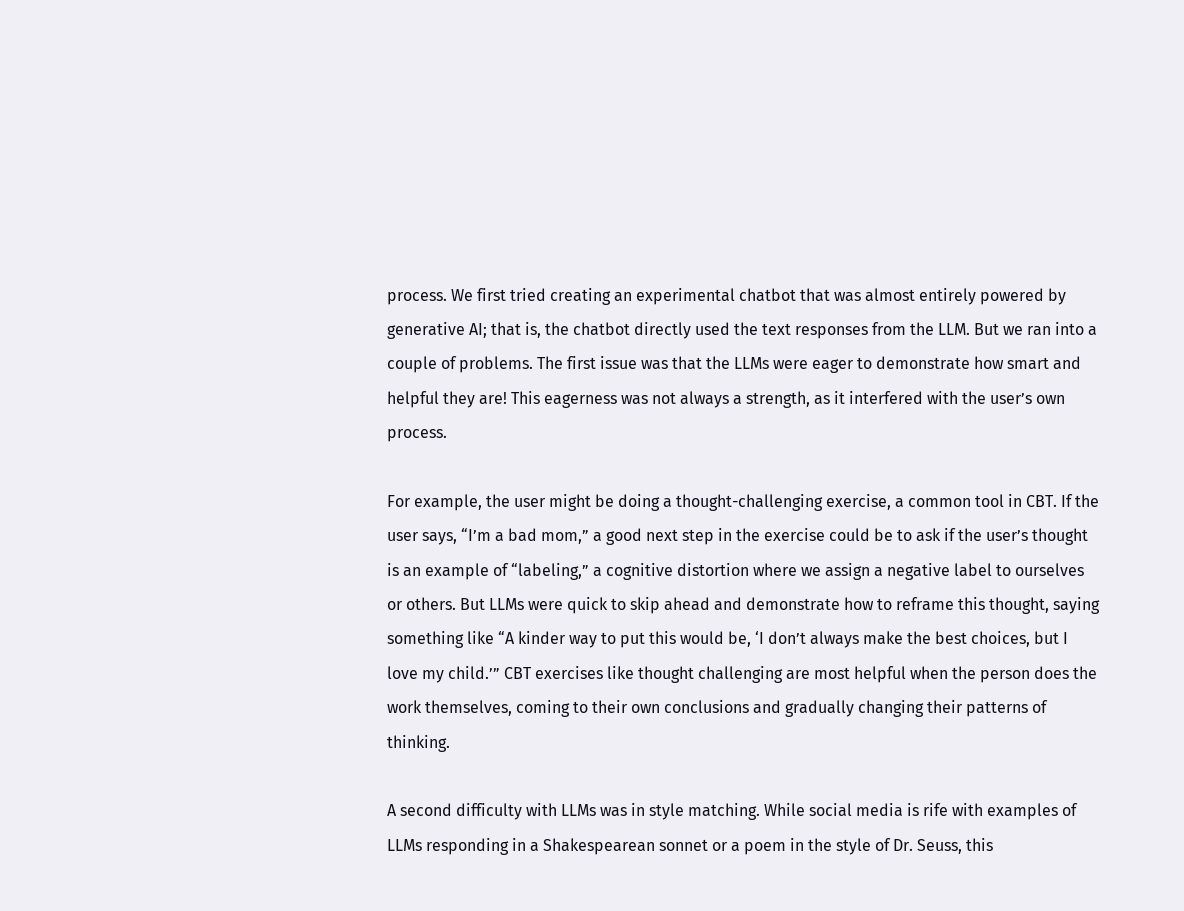process. We first tried creating an experimental chatbot that was almost entirely powered by generative AI; that is, the chatbot directly used the text responses from the LLM. But we ran into a couple of problems. The first issue was that the LLMs were eager to demonstrate how smart and helpful they are! This eagerness was not always a strength, as it interfered with the user’s own process.

For example, the user might be doing a thought-challenging exercise, a common tool in CBT. If the user says, “I’m a bad mom,” a good next step in the exercise could be to ask if the user’s thought is an example of “labeling,” a cognitive distortion where we assign a negative label to ourselves or others. But LLMs were quick to skip ahead and demonstrate how to reframe this thought, saying something like “A kinder way to put this would be, ‘I don’t always make the best choices, but I love my child.’” CBT exercises like thought challenging are most helpful when the person does the work themselves, coming to their own conclusions and gradually changing their patterns of thinking.

A second difficulty with LLMs was in style matching. While social media is rife with examples of LLMs responding in a Shakespearean sonnet or a poem in the style of Dr. Seuss, this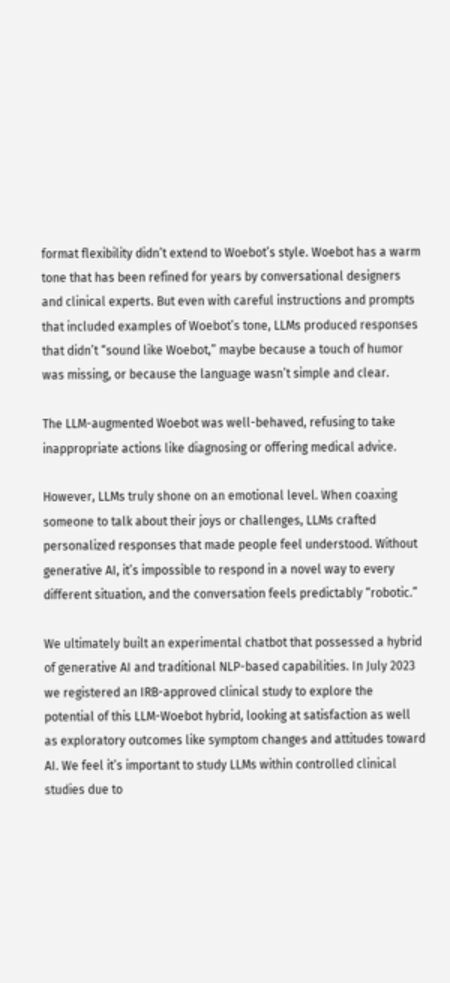format flexibility didn’t extend to Woebot’s style. Woebot has a warm tone that has been refined for years by conversational designers and clinical experts. But even with careful instructions and prompts that included examples of Woebot’s tone, LLMs produced responses that didn’t “sound like Woebot,” maybe because a touch of humor was missing, or because the language wasn’t simple and clear.

The LLM-augmented Woebot was well-behaved, refusing to take inappropriate actions like diagnosing or offering medical advice.

However, LLMs truly shone on an emotional level. When coaxing someone to talk about their joys or challenges, LLMs crafted personalized responses that made people feel understood. Without generative AI, it’s impossible to respond in a novel way to every different situation, and the conversation feels predictably “robotic.”

We ultimately built an experimental chatbot that possessed a hybrid of generative AI and traditional NLP-based capabilities. In July 2023 we registered an IRB-approved clinical study to explore the potential of this LLM-Woebot hybrid, looking at satisfaction as well as exploratory outcomes like symptom changes and attitudes toward AI. We feel it’s important to study LLMs within controlled clinical studies due to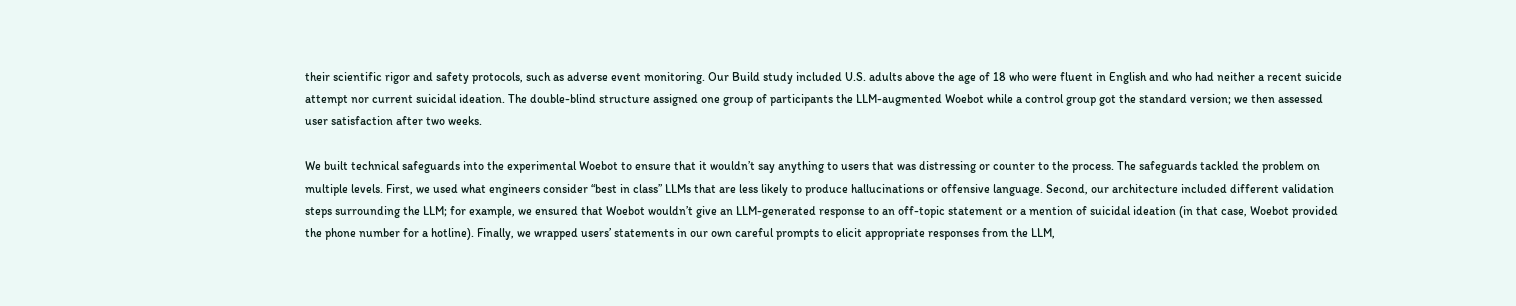their scientific rigor and safety protocols, such as adverse event monitoring. Our Build study included U.S. adults above the age of 18 who were fluent in English and who had neither a recent suicide attempt nor current suicidal ideation. The double-blind structure assigned one group of participants the LLM-augmented Woebot while a control group got the standard version; we then assessed user satisfaction after two weeks.

We built technical safeguards into the experimental Woebot to ensure that it wouldn’t say anything to users that was distressing or counter to the process. The safeguards tackled the problem on multiple levels. First, we used what engineers consider “best in class” LLMs that are less likely to produce hallucinations or offensive language. Second, our architecture included different validation steps surrounding the LLM; for example, we ensured that Woebot wouldn’t give an LLM-generated response to an off-topic statement or a mention of suicidal ideation (in that case, Woebot provided the phone number for a hotline). Finally, we wrapped users’ statements in our own careful prompts to elicit appropriate responses from the LLM,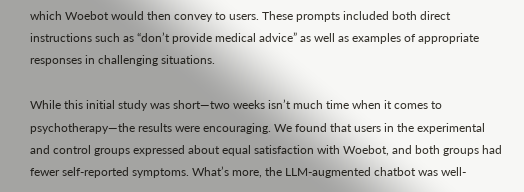which Woebot would then convey to users. These prompts included both direct instructions such as “don’t provide medical advice” as well as examples of appropriate responses in challenging situations.

While this initial study was short—two weeks isn’t much time when it comes to psychotherapy—the results were encouraging. We found that users in the experimental and control groups expressed about equal satisfaction with Woebot, and both groups had fewer self-reported symptoms. What’s more, the LLM-augmented chatbot was well-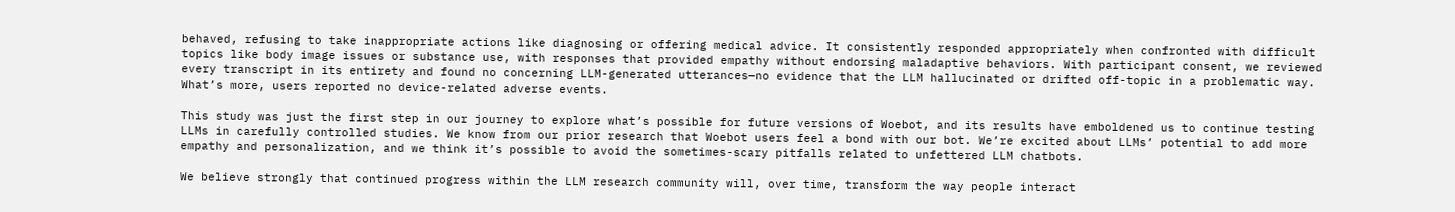behaved, refusing to take inappropriate actions like diagnosing or offering medical advice. It consistently responded appropriately when confronted with difficult topics like body image issues or substance use, with responses that provided empathy without endorsing maladaptive behaviors. With participant consent, we reviewed every transcript in its entirety and found no concerning LLM-generated utterances—no evidence that the LLM hallucinated or drifted off-topic in a problematic way. What’s more, users reported no device-related adverse events.

This study was just the first step in our journey to explore what’s possible for future versions of Woebot, and its results have emboldened us to continue testing LLMs in carefully controlled studies. We know from our prior research that Woebot users feel a bond with our bot. We’re excited about LLMs’ potential to add more empathy and personalization, and we think it’s possible to avoid the sometimes-scary pitfalls related to unfettered LLM chatbots.

We believe strongly that continued progress within the LLM research community will, over time, transform the way people interact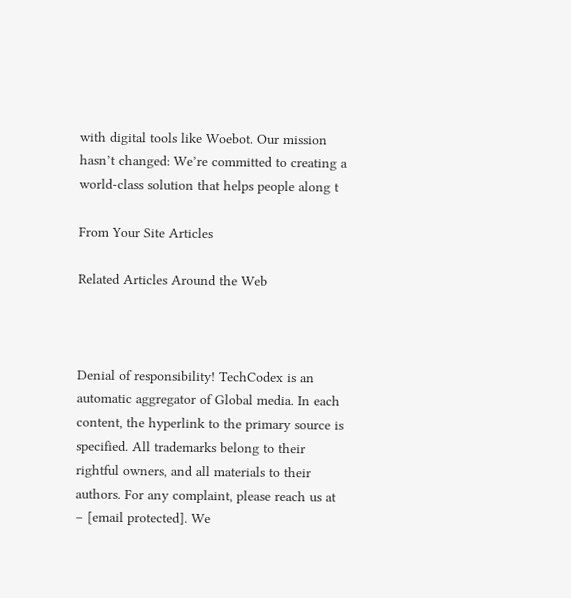with digital tools like Woebot. Our mission hasn’t changed: We’re committed to creating a world-class solution that helps people along t

From Your Site Articles

Related Articles Around the Web



Denial of responsibility! TechCodex is an automatic aggregator of Global media. In each content, the hyperlink to the primary source is specified. All trademarks belong to their rightful owners, and all materials to their authors. For any complaint, please reach us at – [email protected]. We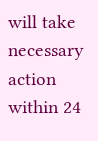will take necessary action within 24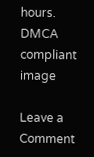hours.
DMCA compliant image

Leave a Comment